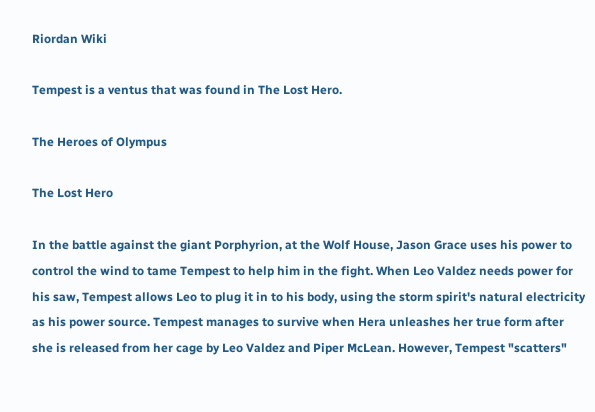Riordan Wiki

Tempest is a ventus that was found in The Lost Hero.

The Heroes of Olympus

The Lost Hero

In the battle against the giant Porphyrion, at the Wolf House, Jason Grace uses his power to control the wind to tame Tempest to help him in the fight. When Leo Valdez needs power for his saw, Tempest allows Leo to plug it in to his body, using the storm spirit's natural electricity as his power source. Tempest manages to survive when Hera unleashes her true form after she is released from her cage by Leo Valdez and Piper McLean. However, Tempest "scatters"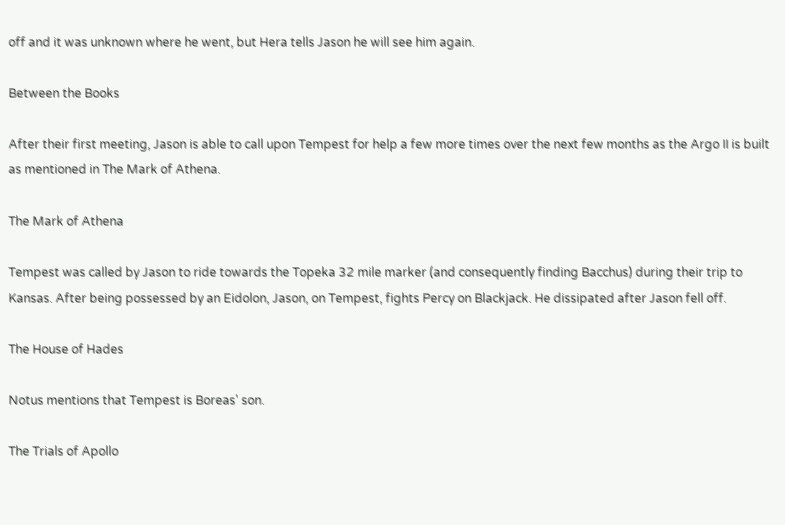off and it was unknown where he went, but Hera tells Jason he will see him again.

Between the Books

After their first meeting, Jason is able to call upon Tempest for help a few more times over the next few months as the Argo II is built as mentioned in The Mark of Athena.

The Mark of Athena

Tempest was called by Jason to ride towards the Topeka 32 mile marker (and consequently finding Bacchus) during their trip to Kansas. After being possessed by an Eidolon, Jason, on Tempest, fights Percy on Blackjack. He dissipated after Jason fell off.

The House of Hades

Notus mentions that Tempest is Boreas' son.

The Trials of Apollo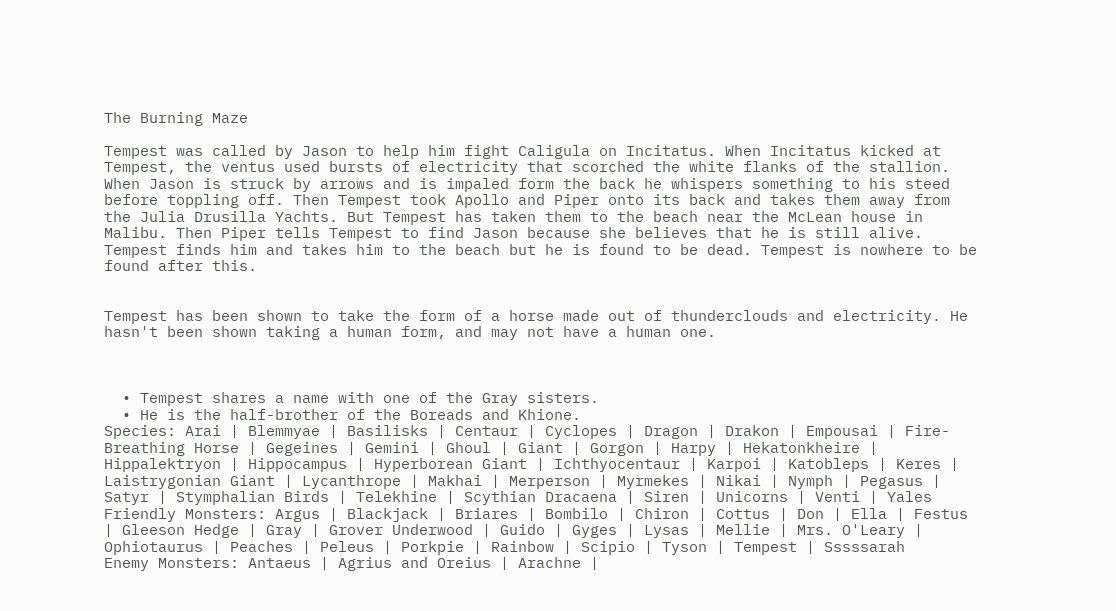The Burning Maze

Tempest was called by Jason to help him fight Caligula on Incitatus. When Incitatus kicked at Tempest, the ventus used bursts of electricity that scorched the white flanks of the stallion. When Jason is struck by arrows and is impaled form the back he whispers something to his steed before toppling off. Then Tempest took Apollo and Piper onto its back and takes them away from the Julia Drusilla Yachts. But Tempest has taken them to the beach near the McLean house in Malibu. Then Piper tells Tempest to find Jason because she believes that he is still alive. Tempest finds him and takes him to the beach but he is found to be dead. Tempest is nowhere to be found after this.


Tempest has been shown to take the form of a horse made out of thunderclouds and electricity. He hasn't been shown taking a human form, and may not have a human one.



  • Tempest shares a name with one of the Gray sisters.
  • He is the half-brother of the Boreads and Khione.
Species: Arai | Blemmyae | Basilisks | Centaur | Cyclopes | Dragon | Drakon | Empousai | Fire-Breathing Horse | Gegeines | Gemini | Ghoul | Giant | Gorgon | Harpy | Hekatonkheire | Hippalektryon | Hippocampus | Hyperborean Giant | Ichthyocentaur | Karpoi | Katobleps | Keres | Laistrygonian Giant | Lycanthrope | Makhai | Merperson | Myrmekes | Nikai | Nymph | Pegasus | Satyr | Stymphalian Birds | Telekhine | Scythian Dracaena | Siren | Unicorns | Venti | Yales
Friendly Monsters: Argus | Blackjack | Briares | Bombilo | Chiron | Cottus | Don | Ella | Festus | Gleeson Hedge | Gray | Grover Underwood | Guido | Gyges | Lysas | Mellie | Mrs. O'Leary | Ophiotaurus | Peaches | Peleus | Porkpie | Rainbow | Scipio | Tyson | Tempest | Sssssarah
Enemy Monsters: Antaeus | Agrius and Oreius | Arachne |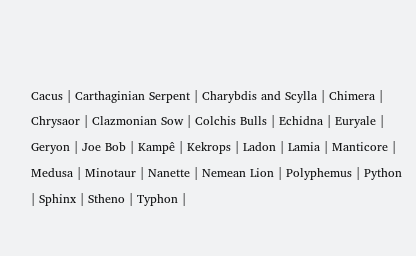Cacus | Carthaginian Serpent | Charybdis and Scylla | Chimera | Chrysaor | Clazmonian Sow | Colchis Bulls | Echidna | Euryale | Geryon | Joe Bob | Kampê | Kekrops | Ladon | Lamia | Manticore | Medusa | Minotaur | Nanette | Nemean Lion | Polyphemus | Python | Sphinx | Stheno | Typhon |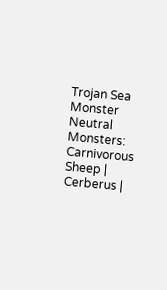Trojan Sea Monster
Neutral Monsters: Carnivorous Sheep | Cerberus |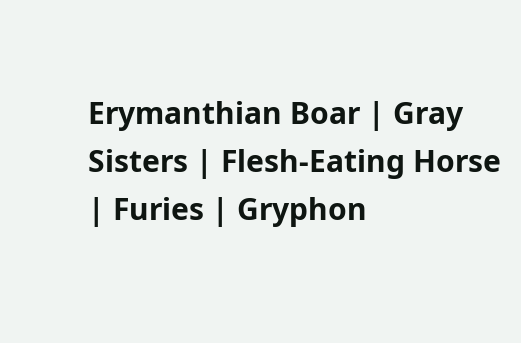Erymanthian Boar | Gray Sisters | Flesh-Eating Horse | Furies | Gryphon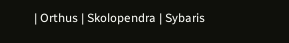| Orthus | Skolopendra | Sybaris